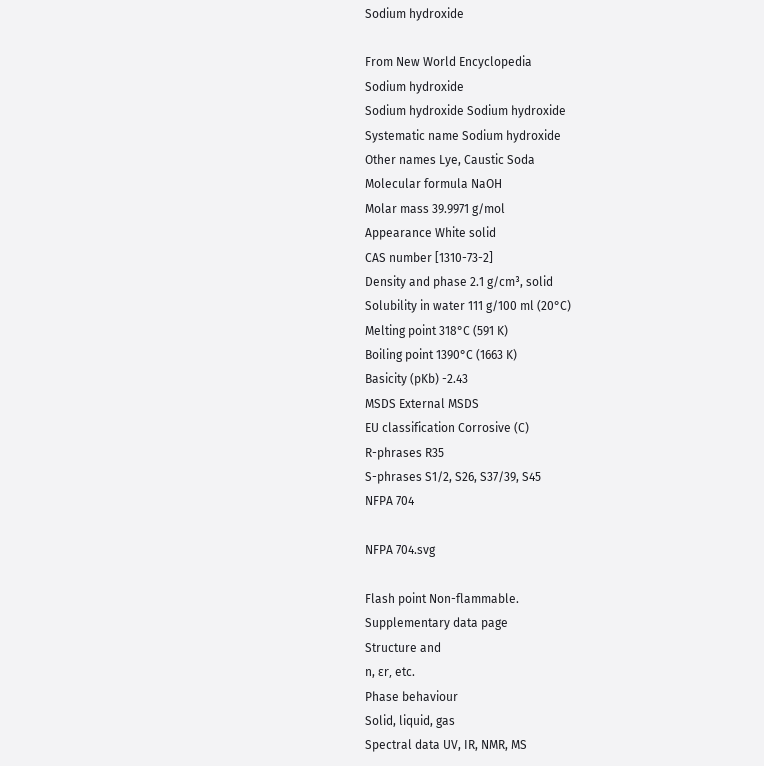Sodium hydroxide

From New World Encyclopedia
Sodium hydroxide
Sodium hydroxide Sodium hydroxide
Systematic name Sodium hydroxide
Other names Lye, Caustic Soda
Molecular formula NaOH
Molar mass 39.9971 g/mol
Appearance White solid
CAS number [1310-73-2]
Density and phase 2.1 g/cm³, solid
Solubility in water 111 g/100 ml (20°C)
Melting point 318°C (591 K)
Boiling point 1390°C (1663 K)
Basicity (pKb) -2.43
MSDS External MSDS
EU classification Corrosive (C)
R-phrases R35
S-phrases S1/2, S26, S37/39, S45
NFPA 704

NFPA 704.svg

Flash point Non-flammable.
Supplementary data page
Structure and
n, εr, etc.
Phase behaviour
Solid, liquid, gas
Spectral data UV, IR, NMR, MS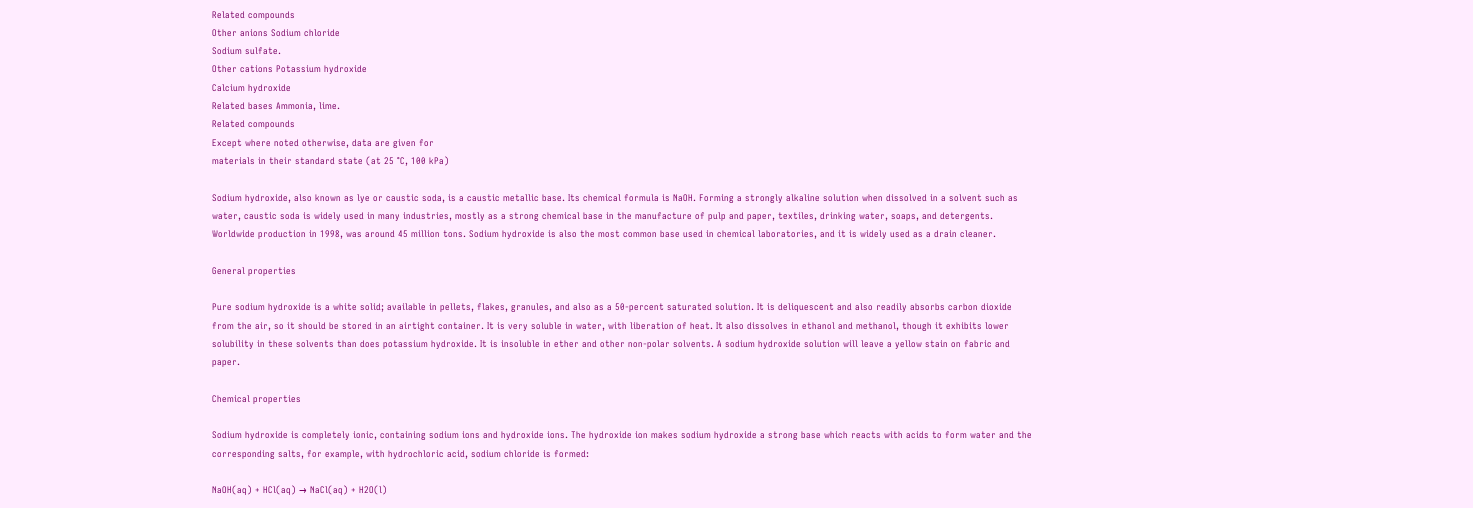Related compounds
Other anions Sodium chloride
Sodium sulfate.
Other cations Potassium hydroxide
Calcium hydroxide
Related bases Ammonia, lime.
Related compounds
Except where noted otherwise, data are given for
materials in their standard state (at 25 °C, 100 kPa)

Sodium hydroxide, also known as lye or caustic soda, is a caustic metallic base. Its chemical formula is NaOH. Forming a strongly alkaline solution when dissolved in a solvent such as water, caustic soda is widely used in many industries, mostly as a strong chemical base in the manufacture of pulp and paper, textiles, drinking water, soaps, and detergents. Worldwide production in 1998, was around 45 million tons. Sodium hydroxide is also the most common base used in chemical laboratories, and it is widely used as a drain cleaner.

General properties

Pure sodium hydroxide is a white solid; available in pellets, flakes, granules, and also as a 50-percent saturated solution. It is deliquescent and also readily absorbs carbon dioxide from the air, so it should be stored in an airtight container. It is very soluble in water, with liberation of heat. It also dissolves in ethanol and methanol, though it exhibits lower solubility in these solvents than does potassium hydroxide. It is insoluble in ether and other non-polar solvents. A sodium hydroxide solution will leave a yellow stain on fabric and paper.

Chemical properties

Sodium hydroxide is completely ionic, containing sodium ions and hydroxide ions. The hydroxide ion makes sodium hydroxide a strong base which reacts with acids to form water and the corresponding salts, for example, with hydrochloric acid, sodium chloride is formed:

NaOH(aq) + HCl(aq) → NaCl(aq) + H2O(l)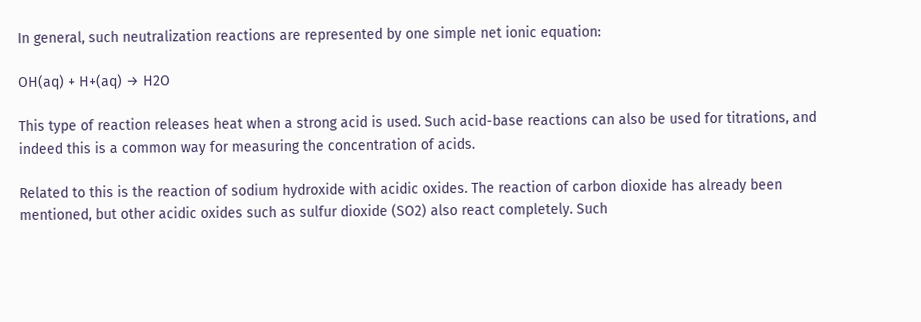In general, such neutralization reactions are represented by one simple net ionic equation:

OH(aq) + H+(aq) → H2O

This type of reaction releases heat when a strong acid is used. Such acid-base reactions can also be used for titrations, and indeed this is a common way for measuring the concentration of acids.

Related to this is the reaction of sodium hydroxide with acidic oxides. The reaction of carbon dioxide has already been mentioned, but other acidic oxides such as sulfur dioxide (SO2) also react completely. Such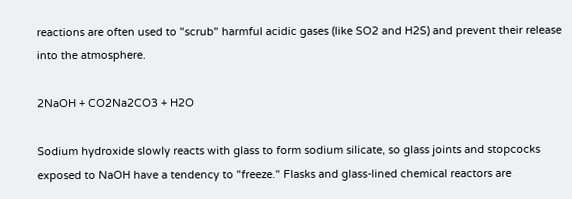reactions are often used to "scrub" harmful acidic gases (like SO2 and H2S) and prevent their release into the atmosphere.

2NaOH + CO2Na2CO3 + H2O

Sodium hydroxide slowly reacts with glass to form sodium silicate, so glass joints and stopcocks exposed to NaOH have a tendency to "freeze." Flasks and glass-lined chemical reactors are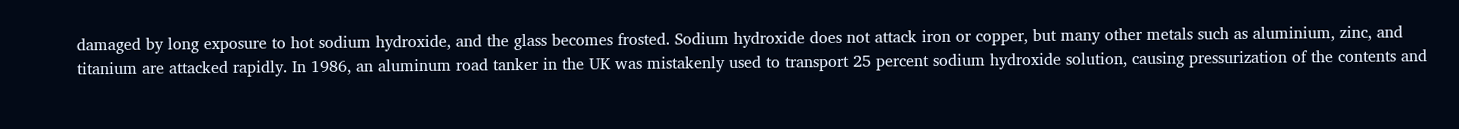damaged by long exposure to hot sodium hydroxide, and the glass becomes frosted. Sodium hydroxide does not attack iron or copper, but many other metals such as aluminium, zinc, and titanium are attacked rapidly. In 1986, an aluminum road tanker in the UK was mistakenly used to transport 25 percent sodium hydroxide solution, causing pressurization of the contents and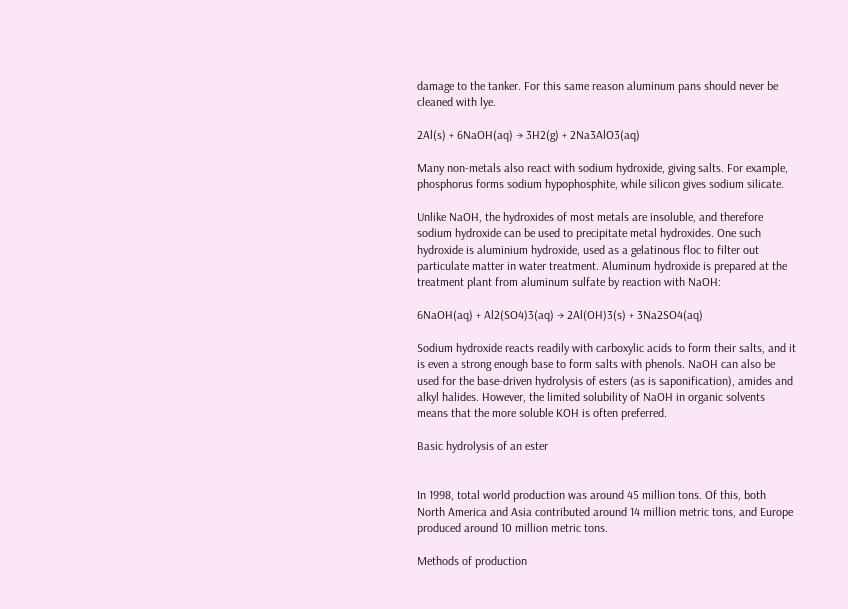damage to the tanker. For this same reason aluminum pans should never be cleaned with lye.

2Al(s) + 6NaOH(aq) → 3H2(g) + 2Na3AlO3(aq)

Many non-metals also react with sodium hydroxide, giving salts. For example, phosphorus forms sodium hypophosphite, while silicon gives sodium silicate.

Unlike NaOH, the hydroxides of most metals are insoluble, and therefore sodium hydroxide can be used to precipitate metal hydroxides. One such hydroxide is aluminium hydroxide, used as a gelatinous floc to filter out particulate matter in water treatment. Aluminum hydroxide is prepared at the treatment plant from aluminum sulfate by reaction with NaOH:

6NaOH(aq) + Al2(SO4)3(aq) → 2Al(OH)3(s) + 3Na2SO4(aq)

Sodium hydroxide reacts readily with carboxylic acids to form their salts, and it is even a strong enough base to form salts with phenols. NaOH can also be used for the base-driven hydrolysis of esters (as is saponification), amides and alkyl halides. However, the limited solubility of NaOH in organic solvents means that the more soluble KOH is often preferred.

Basic hydrolysis of an ester


In 1998, total world production was around 45 million tons. Of this, both North America and Asia contributed around 14 million metric tons, and Europe produced around 10 million metric tons.

Methods of production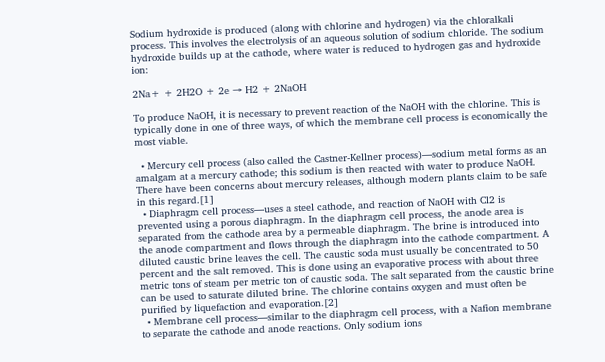Sodium hydroxide is produced (along with chlorine and hydrogen) via the chloralkali process. This involves the electrolysis of an aqueous solution of sodium chloride. The sodium hydroxide builds up at the cathode, where water is reduced to hydrogen gas and hydroxide ion:

2Na+ + 2H2O + 2e → H2 + 2NaOH

To produce NaOH, it is necessary to prevent reaction of the NaOH with the chlorine. This is typically done in one of three ways, of which the membrane cell process is economically the most viable.

  • Mercury cell process (also called the Castner-Kellner process)—sodium metal forms as an amalgam at a mercury cathode; this sodium is then reacted with water to produce NaOH. There have been concerns about mercury releases, although modern plants claim to be safe in this regard.[1]
  • Diaphragm cell process—uses a steel cathode, and reaction of NaOH with Cl2 is prevented using a porous diaphragm. In the diaphragm cell process, the anode area is separated from the cathode area by a permeable diaphragm. The brine is introduced into the anode compartment and flows through the diaphragm into the cathode compartment. A diluted caustic brine leaves the cell. The caustic soda must usually be concentrated to 50 percent and the salt removed. This is done using an evaporative process with about three metric tons of steam per metric ton of caustic soda. The salt separated from the caustic brine can be used to saturate diluted brine. The chlorine contains oxygen and must often be purified by liquefaction and evaporation.[2]
  • Membrane cell process—similar to the diaphragm cell process, with a Nafion membrane to separate the cathode and anode reactions. Only sodium ions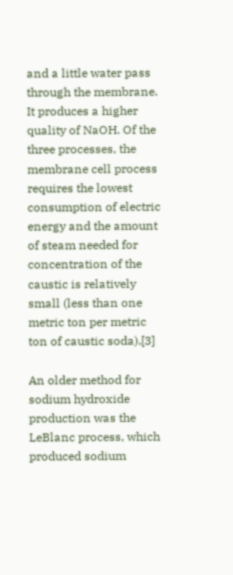and a little water pass through the membrane. It produces a higher quality of NaOH. Of the three processes, the membrane cell process requires the lowest consumption of electric energy and the amount of steam needed for concentration of the caustic is relatively small (less than one metric ton per metric ton of caustic soda).[3]

An older method for sodium hydroxide production was the LeBlanc process, which produced sodium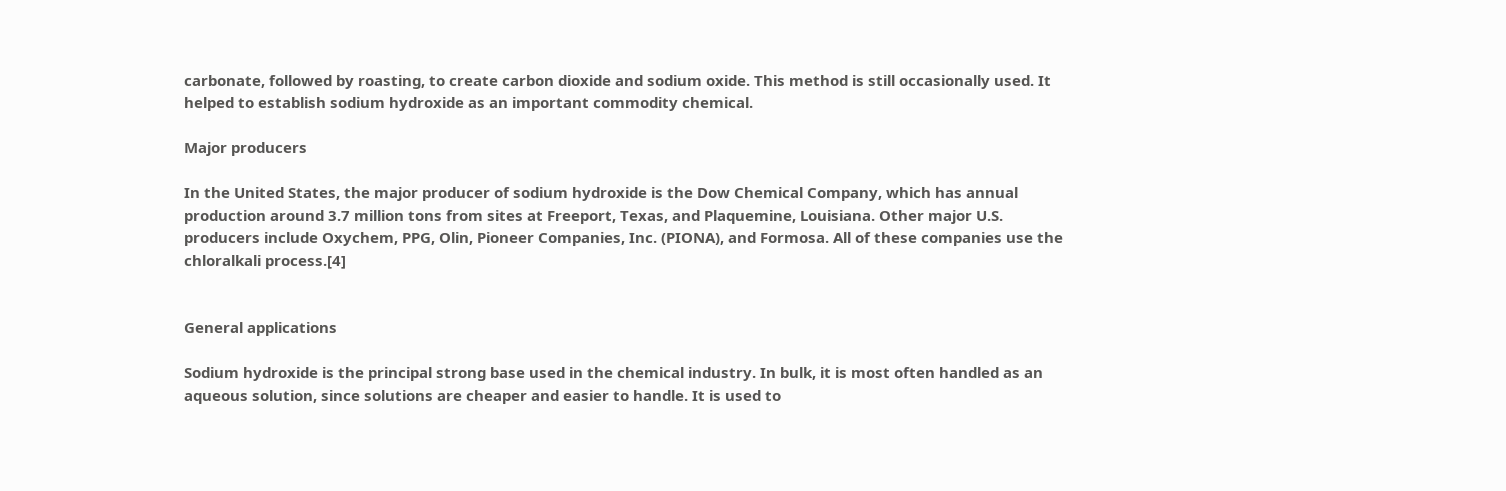carbonate, followed by roasting, to create carbon dioxide and sodium oxide. This method is still occasionally used. It helped to establish sodium hydroxide as an important commodity chemical.

Major producers

In the United States, the major producer of sodium hydroxide is the Dow Chemical Company, which has annual production around 3.7 million tons from sites at Freeport, Texas, and Plaquemine, Louisiana. Other major U.S. producers include Oxychem, PPG, Olin, Pioneer Companies, Inc. (PIONA), and Formosa. All of these companies use the chloralkali process.[4]


General applications

Sodium hydroxide is the principal strong base used in the chemical industry. In bulk, it is most often handled as an aqueous solution, since solutions are cheaper and easier to handle. It is used to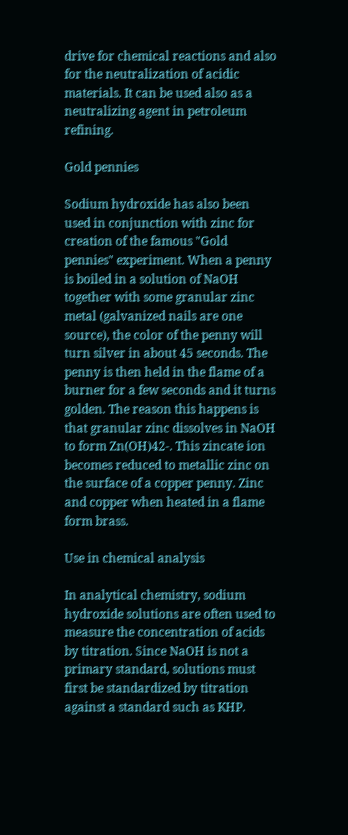drive for chemical reactions and also for the neutralization of acidic materials. It can be used also as a neutralizing agent in petroleum refining.

Gold pennies

Sodium hydroxide has also been used in conjunction with zinc for creation of the famous "Gold pennies" experiment. When a penny is boiled in a solution of NaOH together with some granular zinc metal (galvanized nails are one source), the color of the penny will turn silver in about 45 seconds. The penny is then held in the flame of a burner for a few seconds and it turns golden. The reason this happens is that granular zinc dissolves in NaOH to form Zn(OH)42-. This zincate ion becomes reduced to metallic zinc on the surface of a copper penny. Zinc and copper when heated in a flame form brass.

Use in chemical analysis

In analytical chemistry, sodium hydroxide solutions are often used to measure the concentration of acids by titration. Since NaOH is not a primary standard, solutions must first be standardized by titration against a standard such as KHP.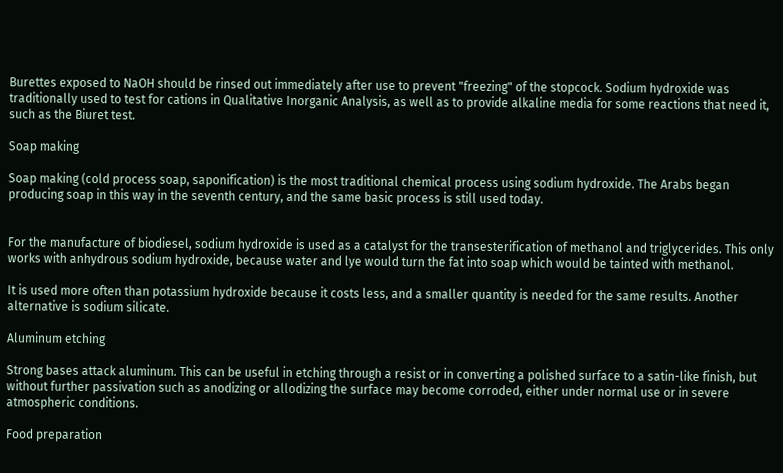Burettes exposed to NaOH should be rinsed out immediately after use to prevent "freezing" of the stopcock. Sodium hydroxide was traditionally used to test for cations in Qualitative Inorganic Analysis, as well as to provide alkaline media for some reactions that need it, such as the Biuret test.

Soap making

Soap making (cold process soap, saponification) is the most traditional chemical process using sodium hydroxide. The Arabs began producing soap in this way in the seventh century, and the same basic process is still used today.


For the manufacture of biodiesel, sodium hydroxide is used as a catalyst for the transesterification of methanol and triglycerides. This only works with anhydrous sodium hydroxide, because water and lye would turn the fat into soap which would be tainted with methanol.

It is used more often than potassium hydroxide because it costs less, and a smaller quantity is needed for the same results. Another alternative is sodium silicate.

Aluminum etching

Strong bases attack aluminum. This can be useful in etching through a resist or in converting a polished surface to a satin-like finish, but without further passivation such as anodizing or allodizing the surface may become corroded, either under normal use or in severe atmospheric conditions.

Food preparation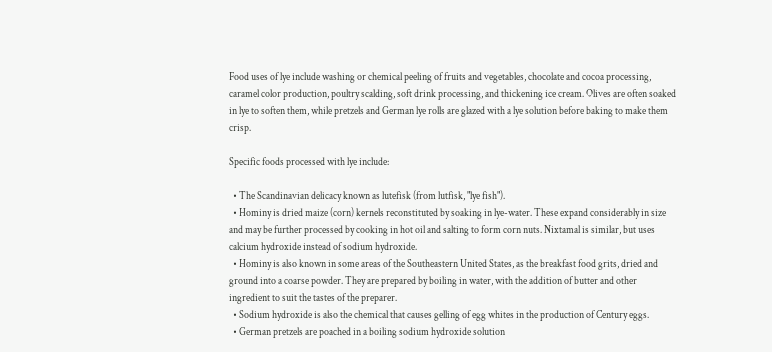Food uses of lye include washing or chemical peeling of fruits and vegetables, chocolate and cocoa processing, caramel color production, poultry scalding, soft drink processing, and thickening ice cream. Olives are often soaked in lye to soften them, while pretzels and German lye rolls are glazed with a lye solution before baking to make them crisp.

Specific foods processed with lye include:

  • The Scandinavian delicacy known as lutefisk (from lutfisk, "lye fish").
  • Hominy is dried maize (corn) kernels reconstituted by soaking in lye-water. These expand considerably in size and may be further processed by cooking in hot oil and salting to form corn nuts. Nixtamal is similar, but uses calcium hydroxide instead of sodium hydroxide.
  • Hominy is also known in some areas of the Southeastern United States, as the breakfast food grits, dried and ground into a coarse powder. They are prepared by boiling in water, with the addition of butter and other ingredient to suit the tastes of the preparer.
  • Sodium hydroxide is also the chemical that causes gelling of egg whites in the production of Century eggs.
  • German pretzels are poached in a boiling sodium hydroxide solution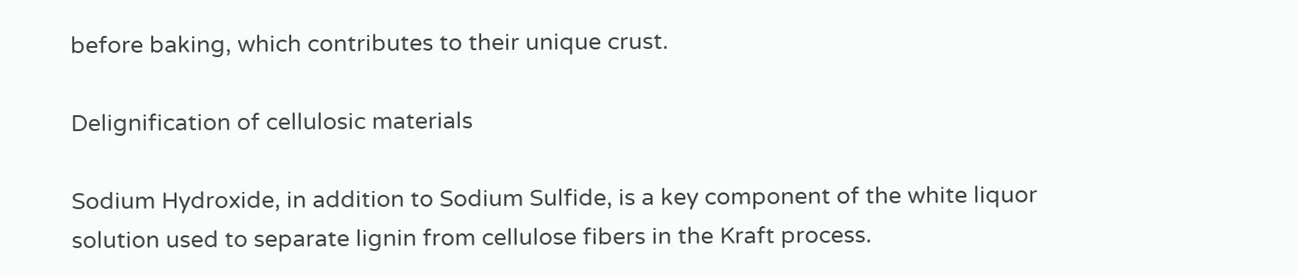before baking, which contributes to their unique crust.

Delignification of cellulosic materials

Sodium Hydroxide, in addition to Sodium Sulfide, is a key component of the white liquor solution used to separate lignin from cellulose fibers in the Kraft process.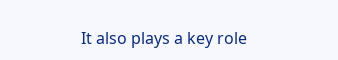It also plays a key role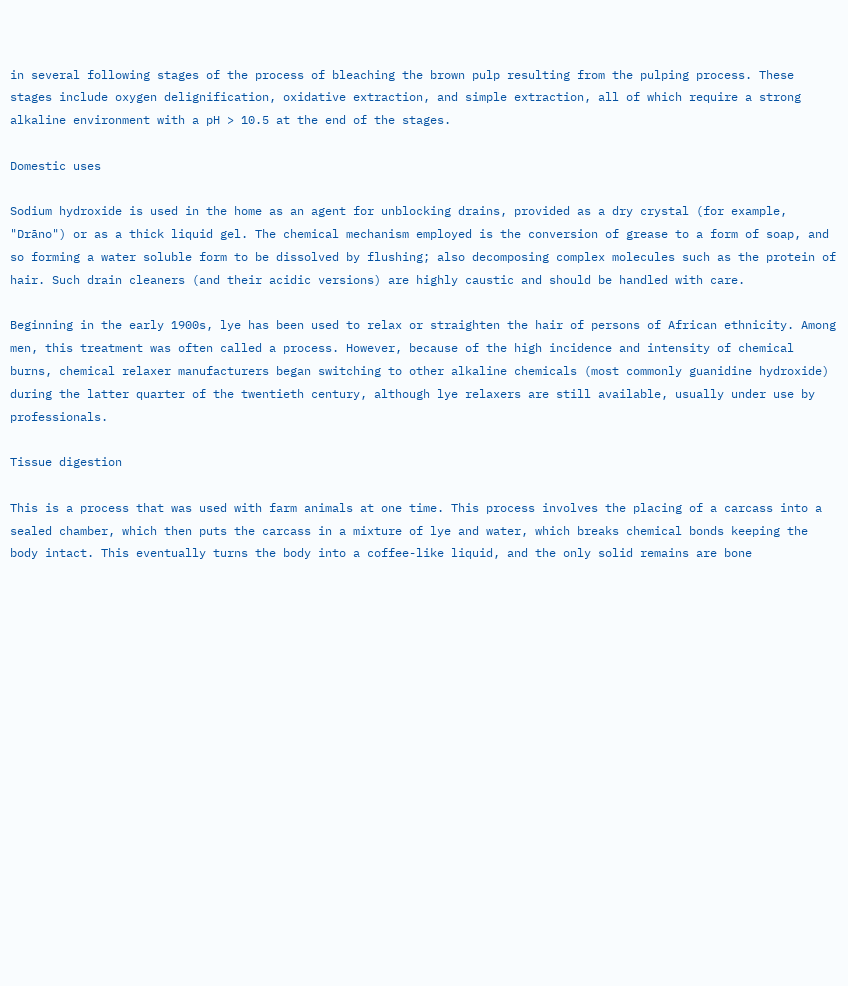in several following stages of the process of bleaching the brown pulp resulting from the pulping process. These stages include oxygen delignification, oxidative extraction, and simple extraction, all of which require a strong alkaline environment with a pH > 10.5 at the end of the stages.

Domestic uses

Sodium hydroxide is used in the home as an agent for unblocking drains, provided as a dry crystal (for example, "Drāno") or as a thick liquid gel. The chemical mechanism employed is the conversion of grease to a form of soap, and so forming a water soluble form to be dissolved by flushing; also decomposing complex molecules such as the protein of hair. Such drain cleaners (and their acidic versions) are highly caustic and should be handled with care.

Beginning in the early 1900s, lye has been used to relax or straighten the hair of persons of African ethnicity. Among men, this treatment was often called a process. However, because of the high incidence and intensity of chemical burns, chemical relaxer manufacturers began switching to other alkaline chemicals (most commonly guanidine hydroxide) during the latter quarter of the twentieth century, although lye relaxers are still available, usually under use by professionals.

Tissue digestion

This is a process that was used with farm animals at one time. This process involves the placing of a carcass into a sealed chamber, which then puts the carcass in a mixture of lye and water, which breaks chemical bonds keeping the body intact. This eventually turns the body into a coffee-like liquid, and the only solid remains are bone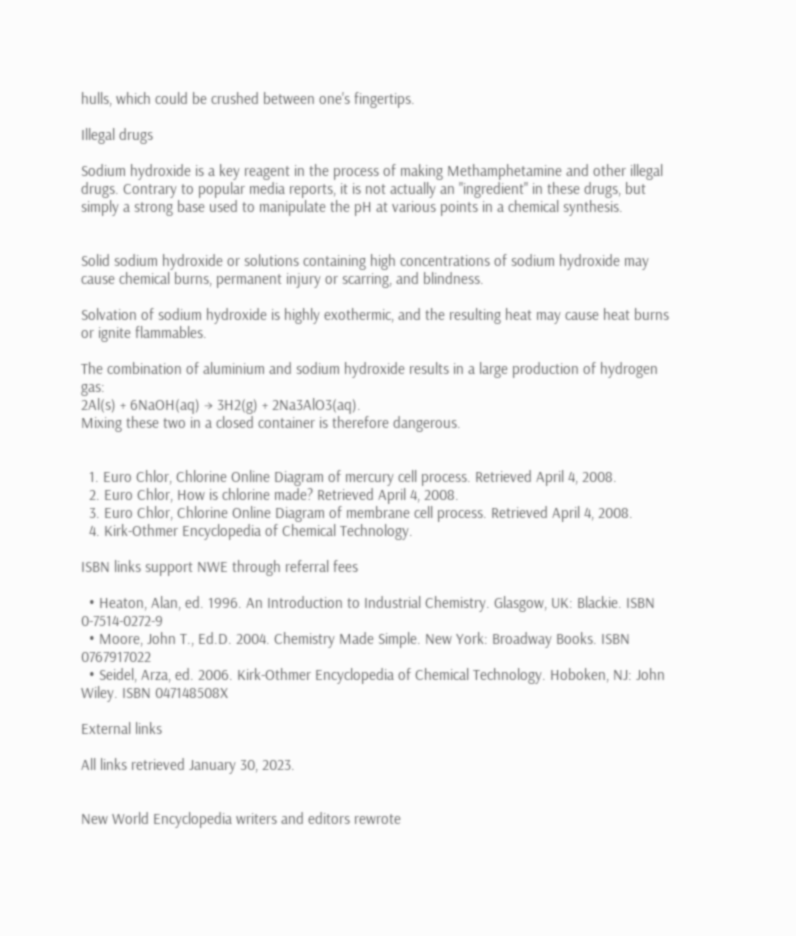hulls, which could be crushed between one's fingertips.

Illegal drugs

Sodium hydroxide is a key reagent in the process of making Methamphetamine and other illegal drugs. Contrary to popular media reports, it is not actually an "ingredient" in these drugs, but simply a strong base used to manipulate the pH at various points in a chemical synthesis.


Solid sodium hydroxide or solutions containing high concentrations of sodium hydroxide may cause chemical burns, permanent injury or scarring, and blindness.

Solvation of sodium hydroxide is highly exothermic, and the resulting heat may cause heat burns or ignite flammables.

The combination of aluminium and sodium hydroxide results in a large production of hydrogen gas:
2Al(s) + 6NaOH(aq) → 3H2(g) + 2Na3AlO3(aq).
Mixing these two in a closed container is therefore dangerous.


  1. Euro Chlor, Chlorine Online Diagram of mercury cell process. Retrieved April 4, 2008.
  2. Euro Chlor, How is chlorine made? Retrieved April 4, 2008.
  3. Euro Chlor, Chlorine Online Diagram of membrane cell process. Retrieved April 4, 2008.
  4. Kirk-Othmer Encyclopedia of Chemical Technology.

ISBN links support NWE through referral fees

  • Heaton, Alan, ed. 1996. An Introduction to Industrial Chemistry. Glasgow, UK: Blackie. ISBN 0-7514-0272-9
  • Moore, John T., Ed.D. 2004. Chemistry Made Simple. New York: Broadway Books. ISBN 0767917022
  • Seidel, Arza, ed. 2006. Kirk-Othmer Encyclopedia of Chemical Technology. Hoboken, NJ: John Wiley. ISBN 047148508X

External links

All links retrieved January 30, 2023.


New World Encyclopedia writers and editors rewrote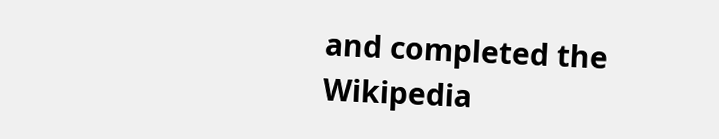and completed the Wikipedia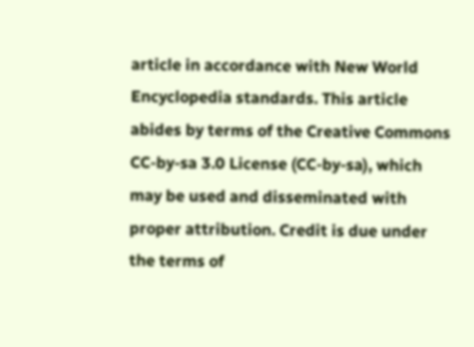article in accordance with New World Encyclopedia standards. This article abides by terms of the Creative Commons CC-by-sa 3.0 License (CC-by-sa), which may be used and disseminated with proper attribution. Credit is due under the terms of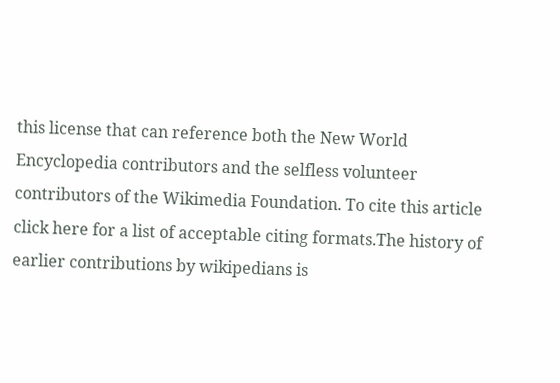this license that can reference both the New World Encyclopedia contributors and the selfless volunteer contributors of the Wikimedia Foundation. To cite this article click here for a list of acceptable citing formats.The history of earlier contributions by wikipedians is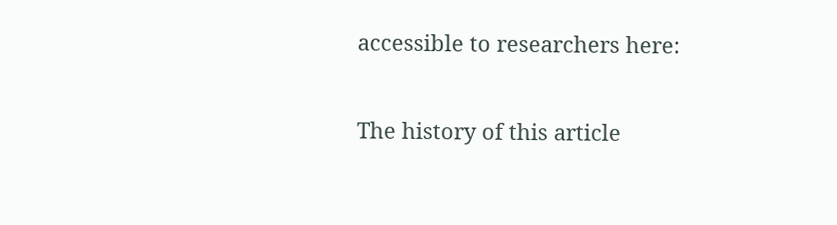accessible to researchers here:

The history of this article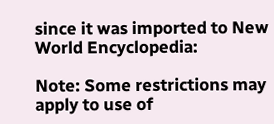since it was imported to New World Encyclopedia:

Note: Some restrictions may apply to use of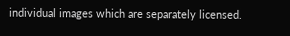individual images which are separately licensed.